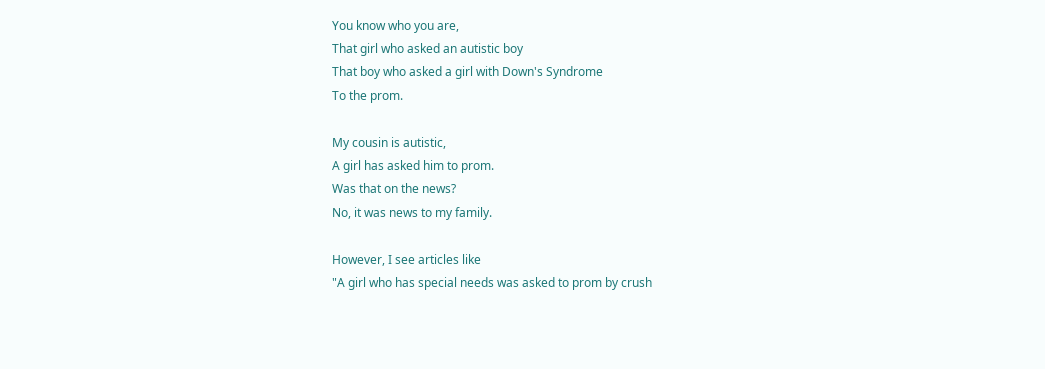You know who you are,
That girl who asked an autistic boy
That boy who asked a girl with Down's Syndrome
To the prom.

My cousin is autistic,
A girl has asked him to prom.
Was that on the news?
No, it was news to my family.

However, I see articles like
"A girl who has special needs was asked to prom by crush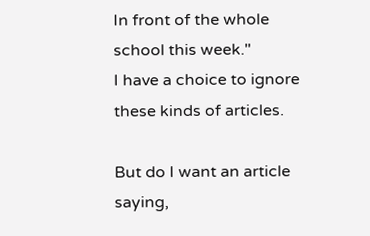In front of the whole school this week."
I have a choice to ignore these kinds of articles.

But do I want an article saying,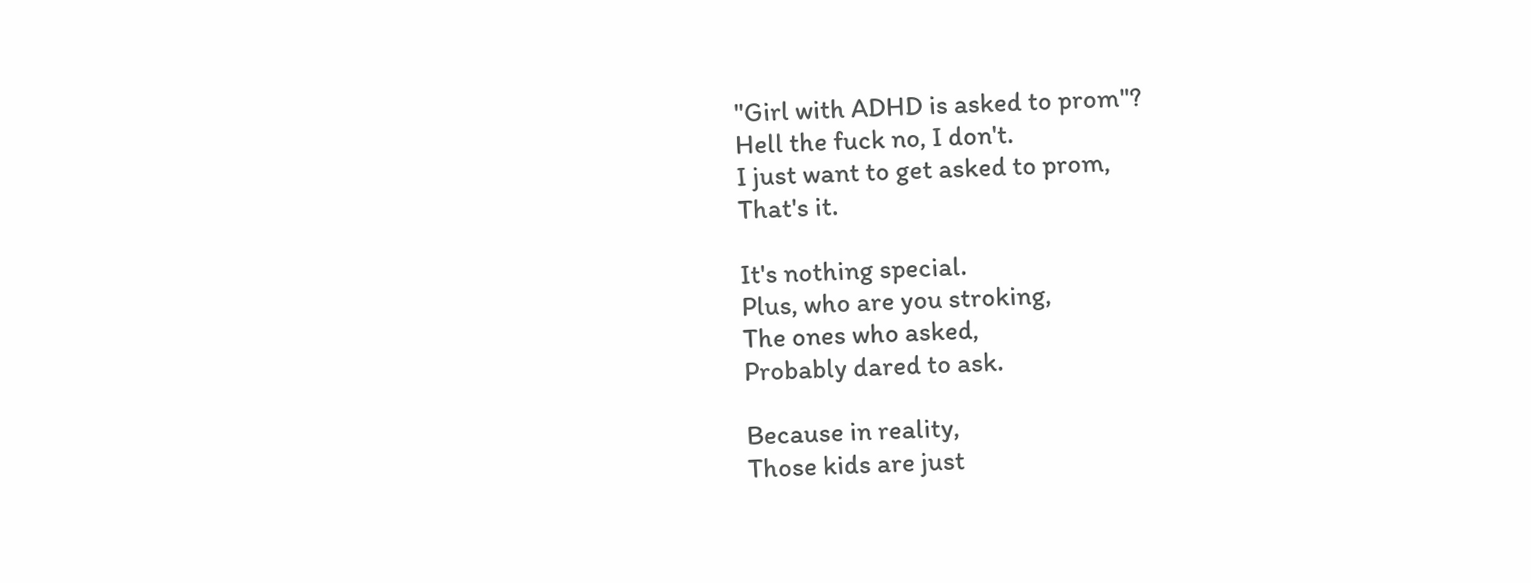"Girl with ADHD is asked to prom"?
Hell the fuck no, I don't.
I just want to get asked to prom,
That's it.

It's nothing special.
Plus, who are you stroking,
The ones who asked,
Probably dared to ask.

Because in reality,
Those kids are just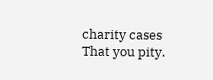charity cases
That you pity.